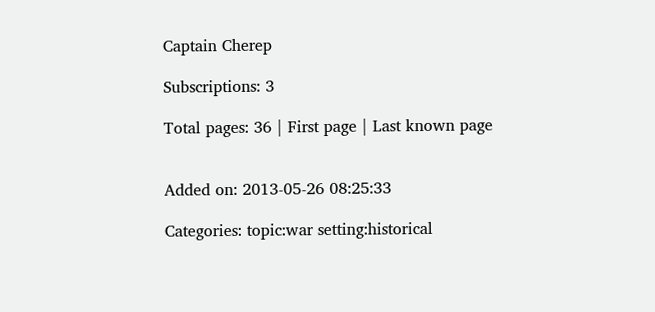Captain Cherep

Subscriptions: 3

Total pages: 36 | First page | Last known page


Added on: 2013-05-26 08:25:33

Categories: topic:war setting:historical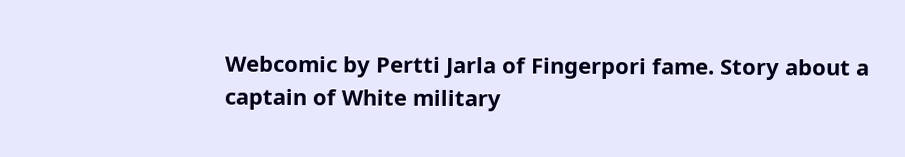Webcomic by Pertti Jarla of Fingerpori fame. Story about a captain of White military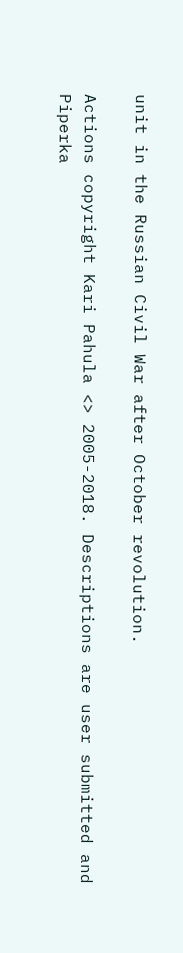unit in the Russian Civil War after October revolution.

Actions copyright Kari Pahula <> 2005-2018. Descriptions are user submitted and Piperka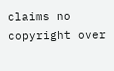claims no copyright over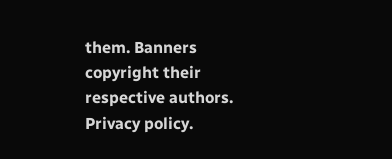them. Banners copyright their respective authors. Privacy policy.